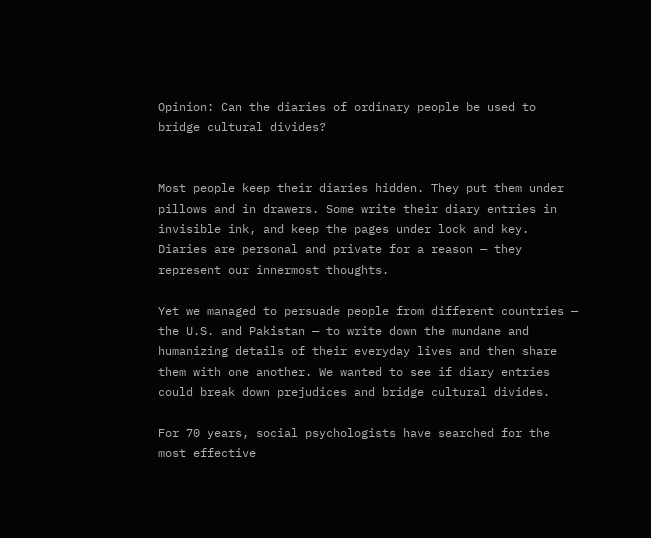Opinion: Can the diaries of ordinary people be used to bridge cultural divides?


Most people keep their diaries hidden. They put them under pillows and in drawers. Some write their diary entries in invisible ink, and keep the pages under lock and key. Diaries are personal and private for a reason — they represent our innermost thoughts.

Yet we managed to persuade people from different countries — the U.S. and Pakistan — to write down the mundane and humanizing details of their everyday lives and then share them with one another. We wanted to see if diary entries could break down prejudices and bridge cultural divides.

For 70 years, social psychologists have searched for the most effective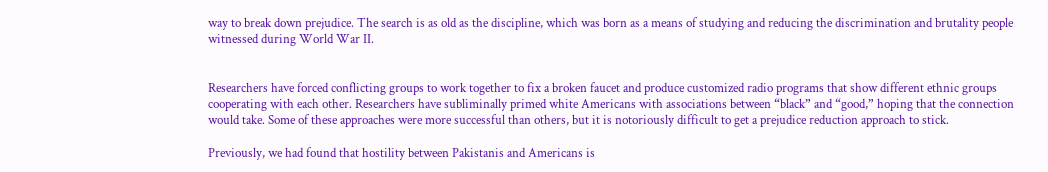way to break down prejudice. The search is as old as the discipline, which was born as a means of studying and reducing the discrimination and brutality people witnessed during World War II.


Researchers have forced conflicting groups to work together to fix a broken faucet and produce customized radio programs that show different ethnic groups cooperating with each other. Researchers have subliminally primed white Americans with associations between “black” and “good,” hoping that the connection would take. Some of these approaches were more successful than others, but it is notoriously difficult to get a prejudice reduction approach to stick.

Previously, we had found that hostility between Pakistanis and Americans is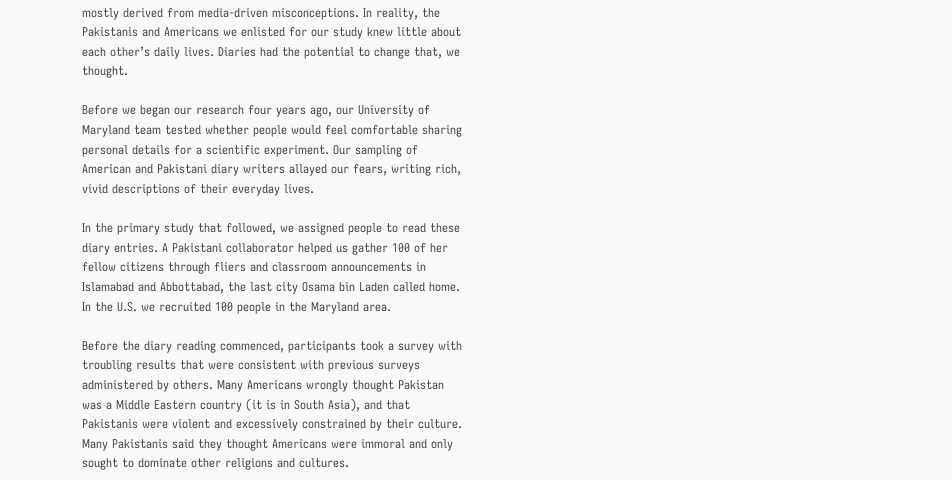mostly derived from media-driven misconceptions. In reality, the Pakistanis and Americans we enlisted for our study knew little about each other’s daily lives. Diaries had the potential to change that, we thought.

Before we began our research four years ago, our University of Maryland team tested whether people would feel comfortable sharing personal details for a scientific experiment. Our sampling of American and Pakistani diary writers allayed our fears, writing rich, vivid descriptions of their everyday lives.

In the primary study that followed, we assigned people to read these diary entries. A Pakistani collaborator helped us gather 100 of her fellow citizens through fliers and classroom announcements in Islamabad and Abbottabad, the last city Osama bin Laden called home. In the U.S. we recruited 100 people in the Maryland area.

Before the diary reading commenced, participants took a survey with troubling results that were consistent with previous surveys administered by others. Many Americans wrongly thought Pakistan was a Middle Eastern country (it is in South Asia), and that Pakistanis were violent and excessively constrained by their culture. Many Pakistanis said they thought Americans were immoral and only sought to dominate other religions and cultures.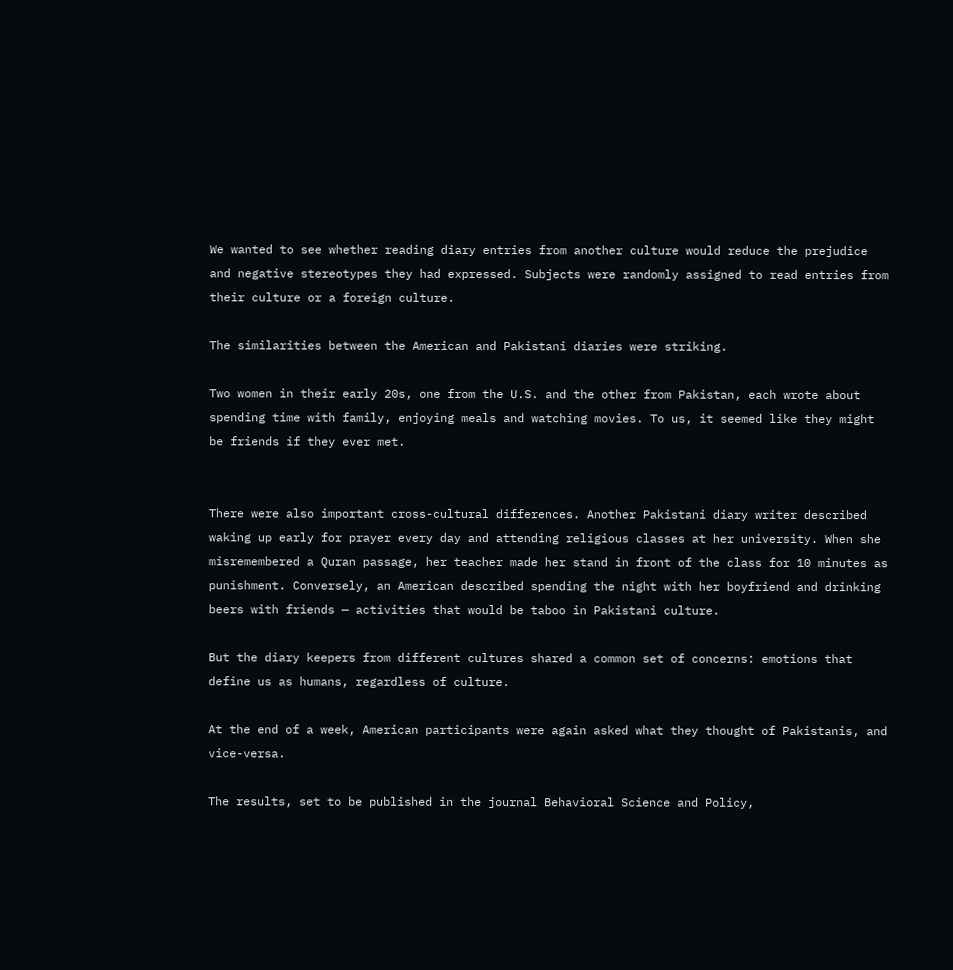We wanted to see whether reading diary entries from another culture would reduce the prejudice and negative stereotypes they had expressed. Subjects were randomly assigned to read entries from their culture or a foreign culture.

The similarities between the American and Pakistani diaries were striking.

Two women in their early 20s, one from the U.S. and the other from Pakistan, each wrote about spending time with family, enjoying meals and watching movies. To us, it seemed like they might be friends if they ever met.


There were also important cross-cultural differences. Another Pakistani diary writer described waking up early for prayer every day and attending religious classes at her university. When she misremembered a Quran passage, her teacher made her stand in front of the class for 10 minutes as punishment. Conversely, an American described spending the night with her boyfriend and drinking beers with friends — activities that would be taboo in Pakistani culture.

But the diary keepers from different cultures shared a common set of concerns: emotions that define us as humans, regardless of culture.

At the end of a week, American participants were again asked what they thought of Pakistanis, and vice-versa.

The results, set to be published in the journal Behavioral Science and Policy,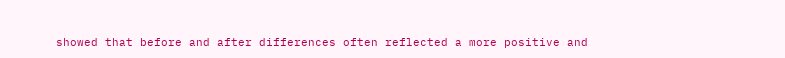showed that before and after differences often reflected a more positive and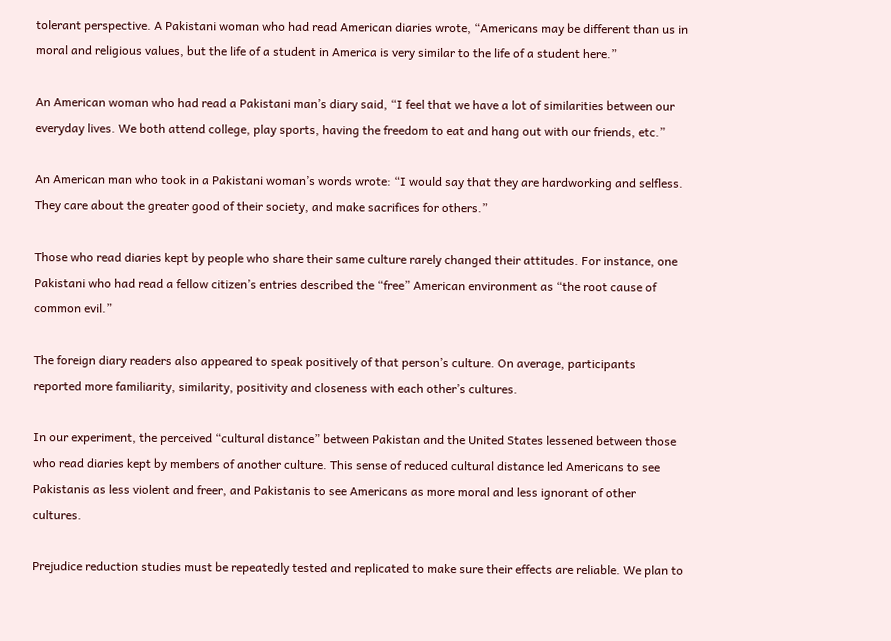tolerant perspective. A Pakistani woman who had read American diaries wrote, “Americans may be different than us in moral and religious values, but the life of a student in America is very similar to the life of a student here.”

An American woman who had read a Pakistani man’s diary said, “I feel that we have a lot of similarities between our everyday lives. We both attend college, play sports, having the freedom to eat and hang out with our friends, etc.”

An American man who took in a Pakistani woman’s words wrote: “I would say that they are hardworking and selfless. They care about the greater good of their society, and make sacrifices for others.”

Those who read diaries kept by people who share their same culture rarely changed their attitudes. For instance, one Pakistani who had read a fellow citizen’s entries described the “free” American environment as “the root cause of common evil.”

The foreign diary readers also appeared to speak positively of that person’s culture. On average, participants reported more familiarity, similarity, positivity and closeness with each other’s cultures.

In our experiment, the perceived “cultural distance” between Pakistan and the United States lessened between those who read diaries kept by members of another culture. This sense of reduced cultural distance led Americans to see Pakistanis as less violent and freer, and Pakistanis to see Americans as more moral and less ignorant of other cultures.

Prejudice reduction studies must be repeatedly tested and replicated to make sure their effects are reliable. We plan to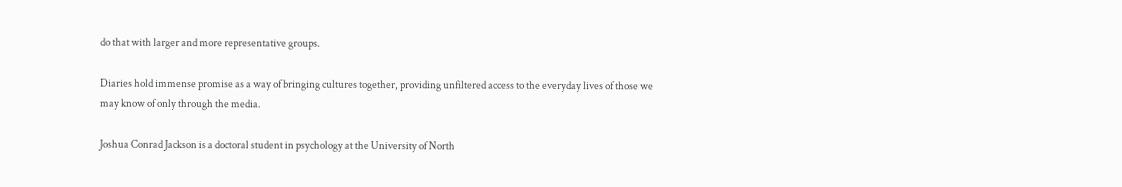do that with larger and more representative groups.

Diaries hold immense promise as a way of bringing cultures together, providing unfiltered access to the everyday lives of those we may know of only through the media.

Joshua Conrad Jackson is a doctoral student in psychology at the University of North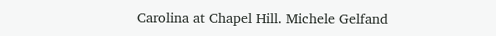Carolina at Chapel Hill. Michele Gelfand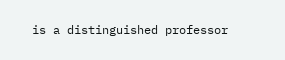is a distinguished professor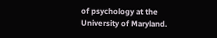of psychology at the University of Maryland.